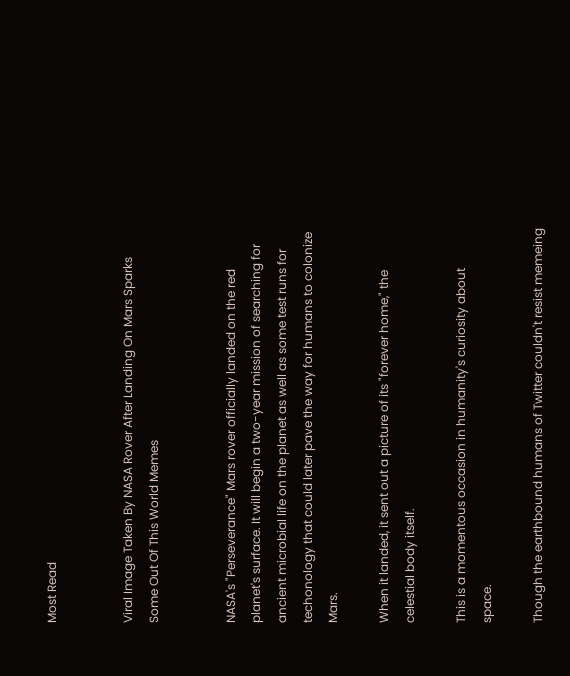Most Read


Viral Image Taken By NASA Rover After Landing On Mars Sparks Some Out Of This World Memes


NASA's "Perseverance" Mars rover officially landed on the red planet's surface. It will begin a two-year mission of searching for ancient microbial life on the planet as well as some test runs for techonology that could later pave the way for humans to colonize Mars.

When it landed, it sent out a picture of its "forever home," the celestial body itself.

This is a momentous occasion in humanity's curiosity about space.

Though the earthbound humans of Twitter couldn't resist memeing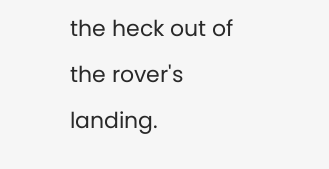the heck out of the rover's landing.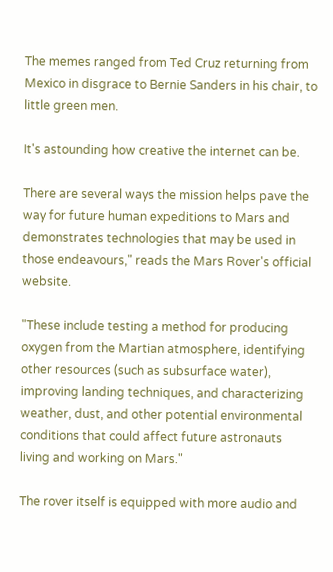The memes ranged from Ted Cruz returning from Mexico in disgrace to Bernie Sanders in his chair, to little green men.

It's astounding how creative the internet can be.

There are several ways the mission helps pave the way for future human expeditions to Mars and demonstrates technologies that may be used in those endeavours," reads the Mars Rover's official website.

"These include testing a method for producing oxygen from the Martian atmosphere, identifying other resources (such as subsurface water), improving landing techniques, and characterizing weather, dust, and other potential environmental conditions that could affect future astronauts living and working on Mars."

The rover itself is equipped with more audio and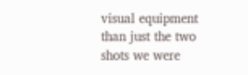visual equipment than just the two shots we were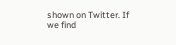shown on Twitter. If we find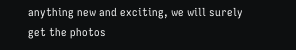anything new and exciting, we will surely get the photos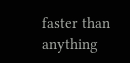faster than anything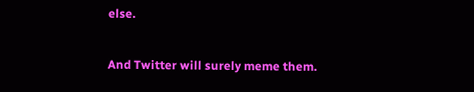else.

And Twitter will surely meme them.